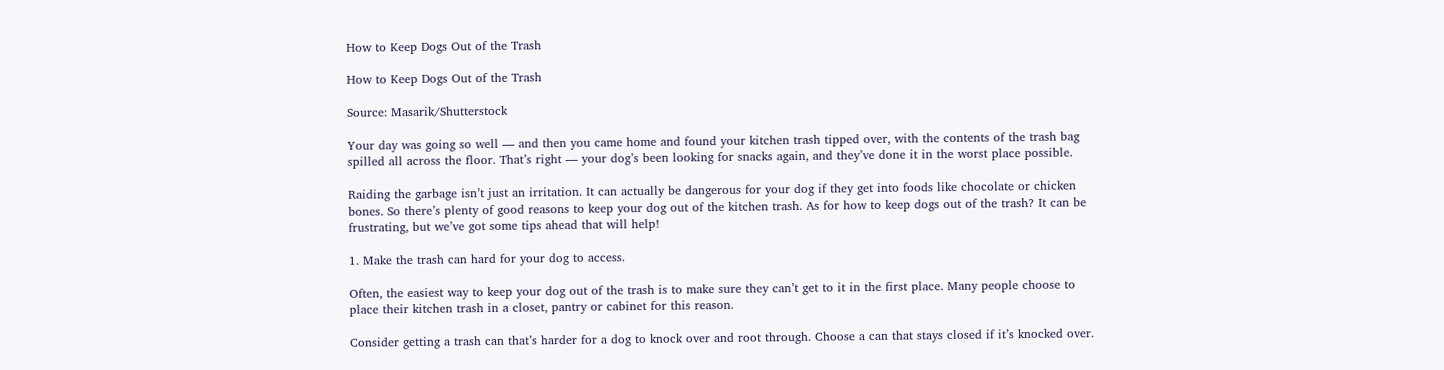How to Keep Dogs Out of the Trash

How to Keep Dogs Out of the Trash

Source: Masarik/Shutterstock

Your day was going so well — and then you came home and found your kitchen trash tipped over, with the contents of the trash bag spilled all across the floor. That’s right — your dog’s been looking for snacks again, and they’ve done it in the worst place possible.

Raiding the garbage isn’t just an irritation. It can actually be dangerous for your dog if they get into foods like chocolate or chicken bones. So there’s plenty of good reasons to keep your dog out of the kitchen trash. As for how to keep dogs out of the trash? It can be frustrating, but we’ve got some tips ahead that will help!

1. Make the trash can hard for your dog to access.

Often, the easiest way to keep your dog out of the trash is to make sure they can’t get to it in the first place. Many people choose to place their kitchen trash in a closet, pantry or cabinet for this reason.

Consider getting a trash can that’s harder for a dog to knock over and root through. Choose a can that stays closed if it’s knocked over.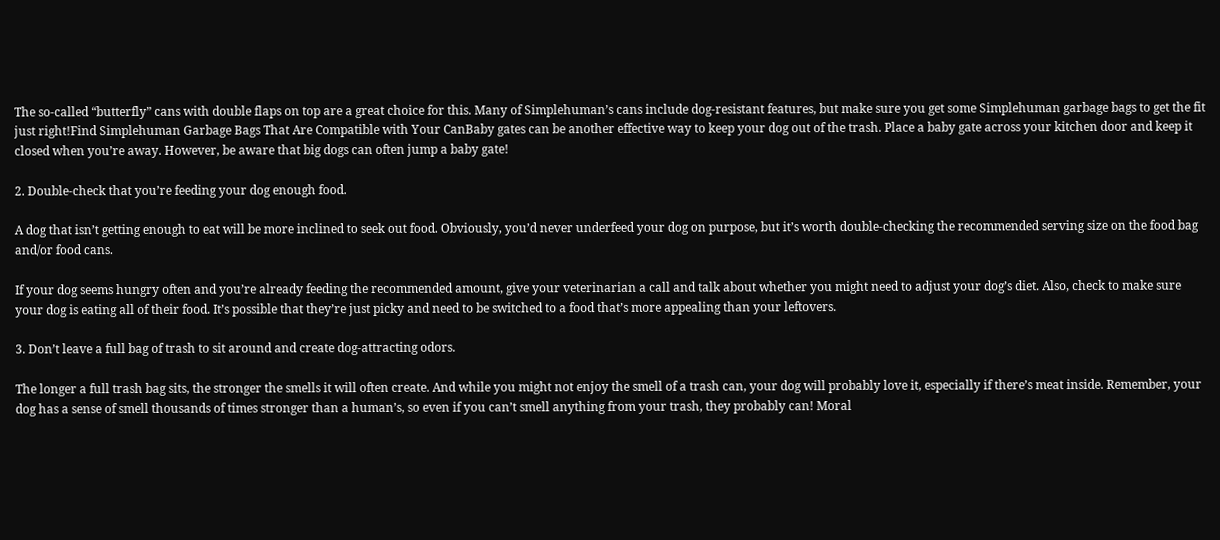The so-called “butterfly” cans with double flaps on top are a great choice for this. Many of Simplehuman’s cans include dog-resistant features, but make sure you get some Simplehuman garbage bags to get the fit just right!Find Simplehuman Garbage Bags That Are Compatible with Your CanBaby gates can be another effective way to keep your dog out of the trash. Place a baby gate across your kitchen door and keep it closed when you’re away. However, be aware that big dogs can often jump a baby gate!

2. Double-check that you’re feeding your dog enough food.

A dog that isn’t getting enough to eat will be more inclined to seek out food. Obviously, you’d never underfeed your dog on purpose, but it’s worth double-checking the recommended serving size on the food bag and/or food cans.

If your dog seems hungry often and you’re already feeding the recommended amount, give your veterinarian a call and talk about whether you might need to adjust your dog’s diet. Also, check to make sure your dog is eating all of their food. It’s possible that they’re just picky and need to be switched to a food that’s more appealing than your leftovers.

3. Don’t leave a full bag of trash to sit around and create dog-attracting odors.

The longer a full trash bag sits, the stronger the smells it will often create. And while you might not enjoy the smell of a trash can, your dog will probably love it, especially if there’s meat inside. Remember, your dog has a sense of smell thousands of times stronger than a human’s, so even if you can’t smell anything from your trash, they probably can! Moral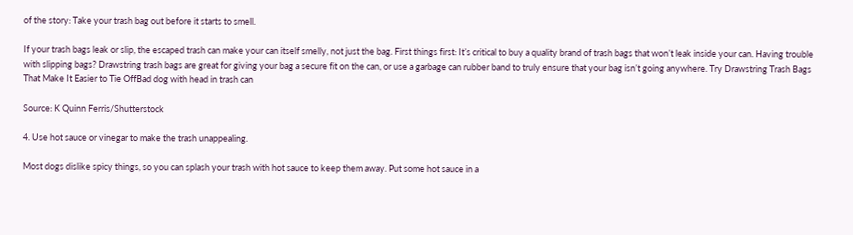of the story: Take your trash bag out before it starts to smell.

If your trash bags leak or slip, the escaped trash can make your can itself smelly, not just the bag. First things first: It’s critical to buy a quality brand of trash bags that won’t leak inside your can. Having trouble with slipping bags? Drawstring trash bags are great for giving your bag a secure fit on the can, or use a garbage can rubber band to truly ensure that your bag isn’t going anywhere. Try Drawstring Trash Bags That Make It Easier to Tie OffBad dog with head in trash can

Source: K Quinn Ferris/Shutterstock

4. Use hot sauce or vinegar to make the trash unappealing.

Most dogs dislike spicy things, so you can splash your trash with hot sauce to keep them away. Put some hot sauce in a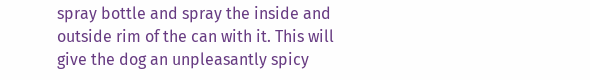spray bottle and spray the inside and outside rim of the can with it. This will give the dog an unpleasantly spicy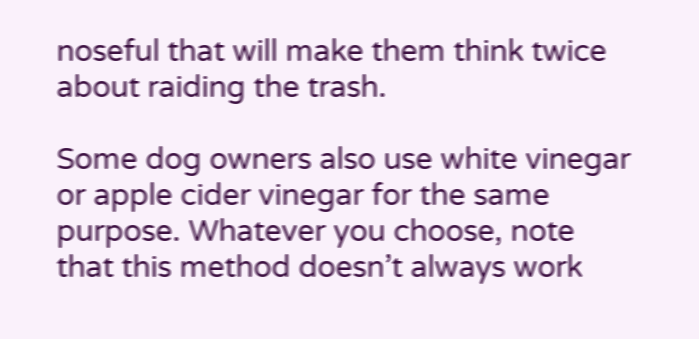noseful that will make them think twice about raiding the trash.

Some dog owners also use white vinegar or apple cider vinegar for the same purpose. Whatever you choose, note that this method doesn’t always work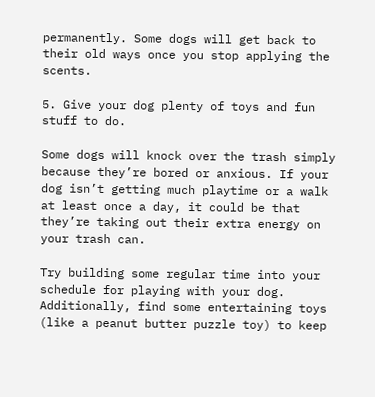permanently. Some dogs will get back to their old ways once you stop applying the scents.

5. Give your dog plenty of toys and fun stuff to do.

Some dogs will knock over the trash simply because they’re bored or anxious. If your dog isn’t getting much playtime or a walk at least once a day, it could be that they’re taking out their extra energy on your trash can.

Try building some regular time into your schedule for playing with your dog. Additionally, find some entertaining toys (like a peanut butter puzzle toy) to keep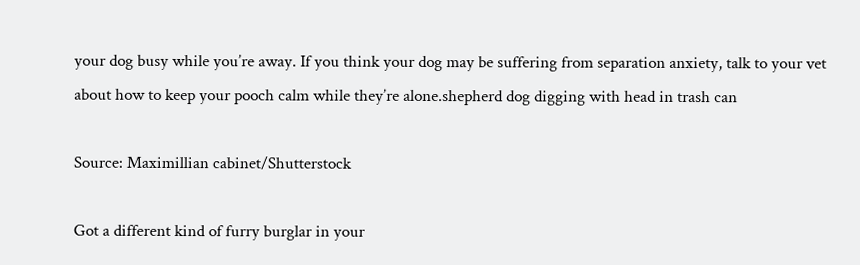your dog busy while you’re away. If you think your dog may be suffering from separation anxiety, talk to your vet about how to keep your pooch calm while they’re alone.shepherd dog digging with head in trash can

Source: Maximillian cabinet/Shutterstock

Got a different kind of furry burglar in your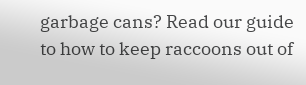garbage cans? Read our guide to how to keep raccoons out of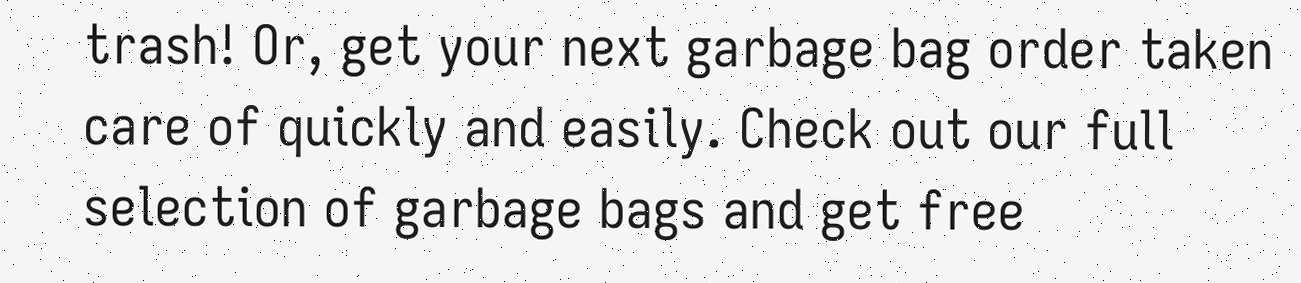trash! Or, get your next garbage bag order taken care of quickly and easily. Check out our full selection of garbage bags and get free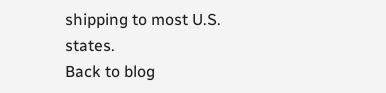shipping to most U.S. states.
Back to blog